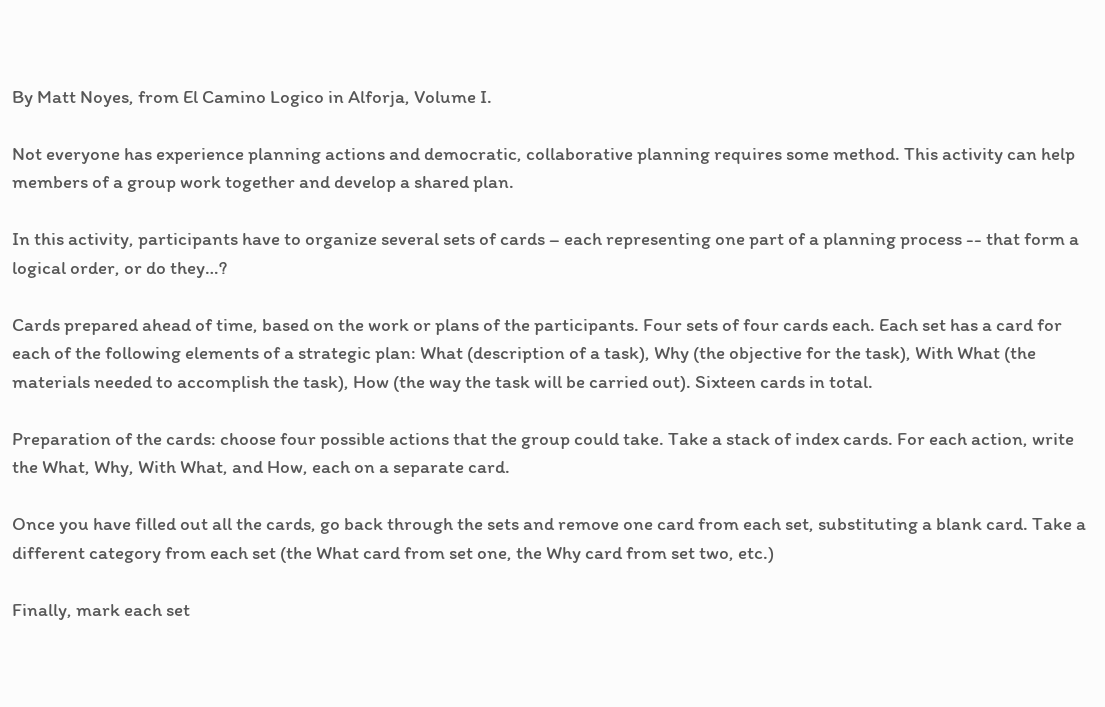By Matt Noyes, from El Camino Logico in Alforja, Volume I.

Not everyone has experience planning actions and democratic, collaborative planning requires some method. This activity can help members of a group work together and develop a shared plan.

In this activity, participants have to organize several sets of cards – each representing one part of a planning process -- that form a logical order, or do they…?

Cards prepared ahead of time, based on the work or plans of the participants. Four sets of four cards each. Each set has a card for each of the following elements of a strategic plan: What (description of a task), Why (the objective for the task), With What (the materials needed to accomplish the task), How (the way the task will be carried out). Sixteen cards in total.

Preparation of the cards: choose four possible actions that the group could take. Take a stack of index cards. For each action, write the What, Why, With What, and How, each on a separate card.

Once you have filled out all the cards, go back through the sets and remove one card from each set, substituting a blank card. Take a different category from each set (the What card from set one, the Why card from set two, etc.)

Finally, mark each set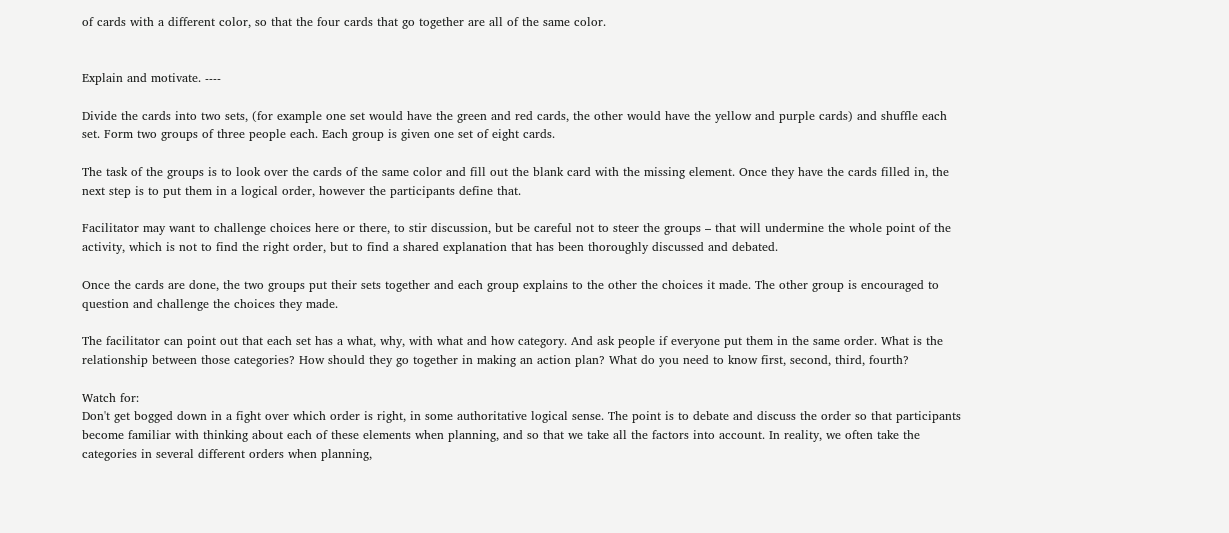of cards with a different color, so that the four cards that go together are all of the same color.


Explain and motivate. ----

Divide the cards into two sets, (for example one set would have the green and red cards, the other would have the yellow and purple cards) and shuffle each set. Form two groups of three people each. Each group is given one set of eight cards.

The task of the groups is to look over the cards of the same color and fill out the blank card with the missing element. Once they have the cards filled in, the next step is to put them in a logical order, however the participants define that.

Facilitator may want to challenge choices here or there, to stir discussion, but be careful not to steer the groups – that will undermine the whole point of the activity, which is not to find the right order, but to find a shared explanation that has been thoroughly discussed and debated.

Once the cards are done, the two groups put their sets together and each group explains to the other the choices it made. The other group is encouraged to question and challenge the choices they made.

The facilitator can point out that each set has a what, why, with what and how category. And ask people if everyone put them in the same order. What is the relationship between those categories? How should they go together in making an action plan? What do you need to know first, second, third, fourth?

Watch for:
Don't get bogged down in a fight over which order is right, in some authoritative logical sense. The point is to debate and discuss the order so that participants become familiar with thinking about each of these elements when planning, and so that we take all the factors into account. In reality, we often take the categories in several different orders when planning,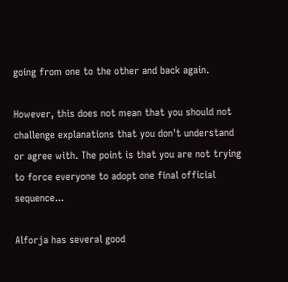going from one to the other and back again.

However, this does not mean that you should not challenge explanations that you don't understand or agree with. The point is that you are not trying to force everyone to adopt one final official sequence...

Alforja has several good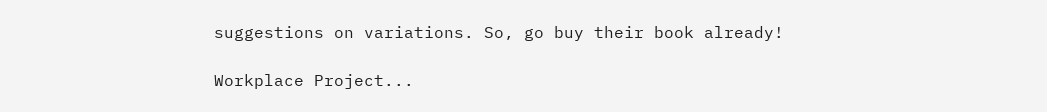suggestions on variations. So, go buy their book already!

Workplace Project...